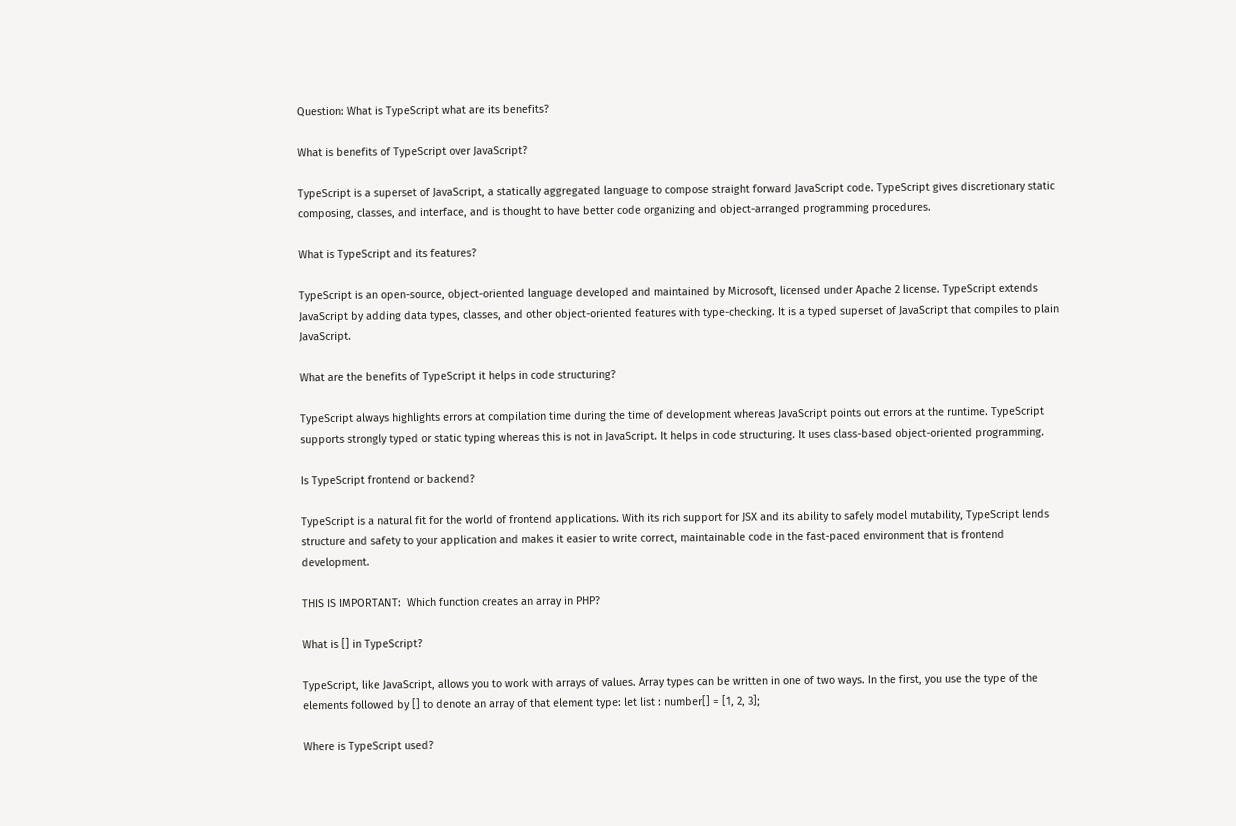Question: What is TypeScript what are its benefits?

What is benefits of TypeScript over JavaScript?

TypeScript is a superset of JavaScript, a statically aggregated language to compose straight forward JavaScript code. TypeScript gives discretionary static composing, classes, and interface, and is thought to have better code organizing and object-arranged programming procedures.

What is TypeScript and its features?

TypeScript is an open-source, object-oriented language developed and maintained by Microsoft, licensed under Apache 2 license. TypeScript extends JavaScript by adding data types, classes, and other object-oriented features with type-checking. It is a typed superset of JavaScript that compiles to plain JavaScript.

What are the benefits of TypeScript it helps in code structuring?

TypeScript always highlights errors at compilation time during the time of development whereas JavaScript points out errors at the runtime. TypeScript supports strongly typed or static typing whereas this is not in JavaScript. It helps in code structuring. It uses class-based object-oriented programming.

Is TypeScript frontend or backend?

TypeScript is a natural fit for the world of frontend applications. With its rich support for JSX and its ability to safely model mutability, TypeScript lends structure and safety to your application and makes it easier to write correct, maintainable code in the fast-paced environment that is frontend development.

THIS IS IMPORTANT:  Which function creates an array in PHP?

What is [] in TypeScript?

TypeScript, like JavaScript, allows you to work with arrays of values. Array types can be written in one of two ways. In the first, you use the type of the elements followed by [] to denote an array of that element type: let list : number[] = [1, 2, 3];

Where is TypeScript used?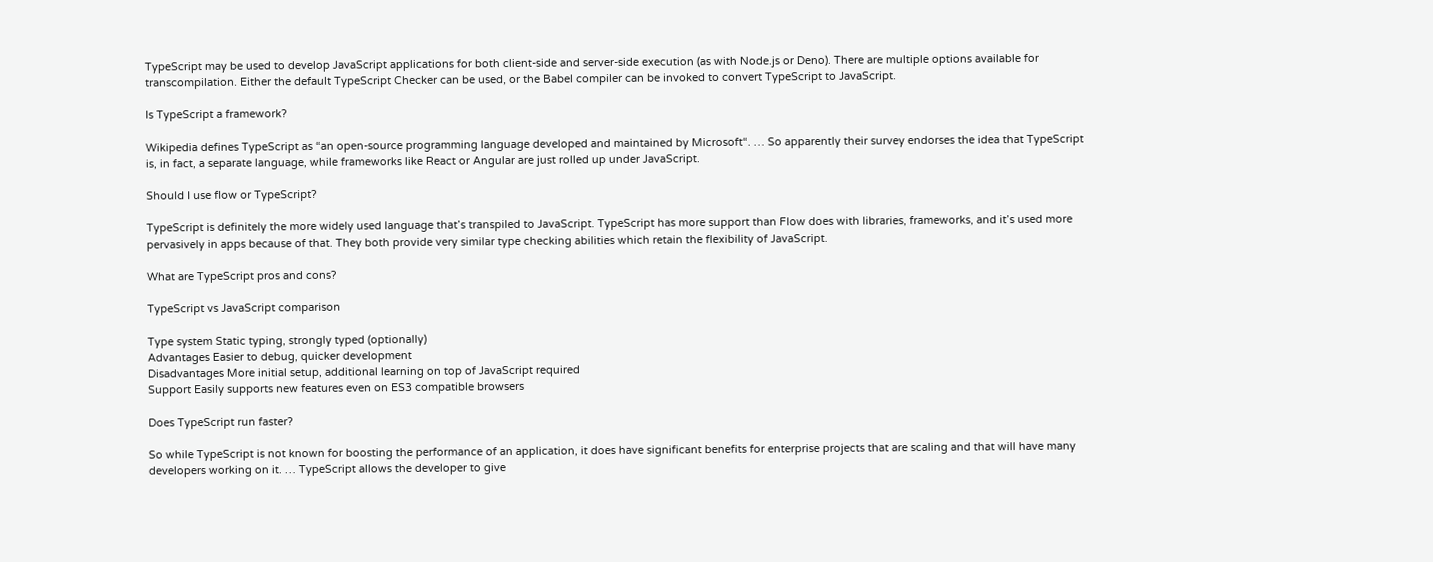TypeScript may be used to develop JavaScript applications for both client-side and server-side execution (as with Node.js or Deno). There are multiple options available for transcompilation. Either the default TypeScript Checker can be used, or the Babel compiler can be invoked to convert TypeScript to JavaScript.

Is TypeScript a framework?

Wikipedia defines TypeScript as “an open-source programming language developed and maintained by Microsoft“. … So apparently their survey endorses the idea that TypeScript is, in fact, a separate language, while frameworks like React or Angular are just rolled up under JavaScript.

Should I use flow or TypeScript?

TypeScript is definitely the more widely used language that’s transpiled to JavaScript. TypeScript has more support than Flow does with libraries, frameworks, and it’s used more pervasively in apps because of that. They both provide very similar type checking abilities which retain the flexibility of JavaScript.

What are TypeScript pros and cons?

TypeScript vs JavaScript comparison

Type system Static typing, strongly typed (optionally)
Advantages Easier to debug, quicker development
Disadvantages More initial setup, additional learning on top of JavaScript required
Support Easily supports new features even on ES3 compatible browsers

Does TypeScript run faster?

So while TypeScript is not known for boosting the performance of an application, it does have significant benefits for enterprise projects that are scaling and that will have many developers working on it. … TypeScript allows the developer to give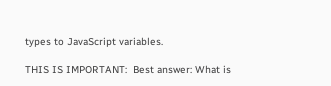types to JavaScript variables.

THIS IS IMPORTANT:  Best answer: What is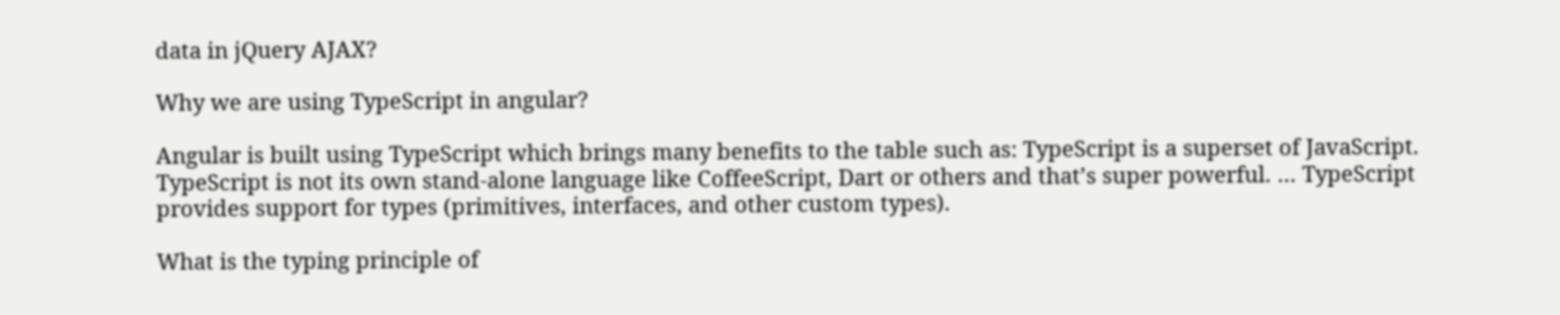data in jQuery AJAX?

Why we are using TypeScript in angular?

Angular is built using TypeScript which brings many benefits to the table such as: TypeScript is a superset of JavaScript. TypeScript is not its own stand-alone language like CoffeeScript, Dart or others and that’s super powerful. … TypeScript provides support for types (primitives, interfaces, and other custom types).

What is the typing principle of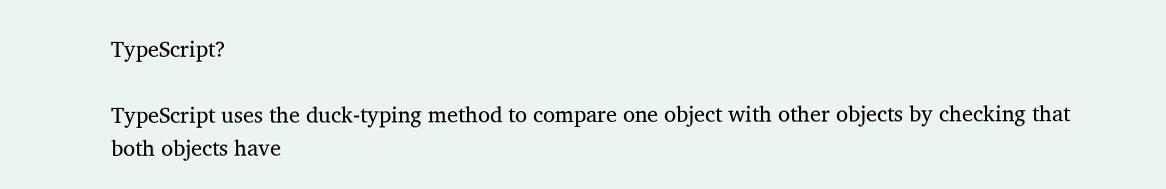TypeScript?

TypeScript uses the duck-typing method to compare one object with other objects by checking that both objects have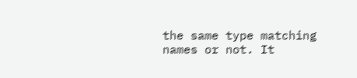the same type matching names or not. It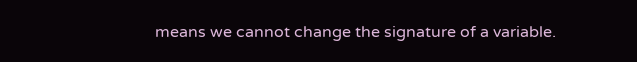means we cannot change the signature of a variable.